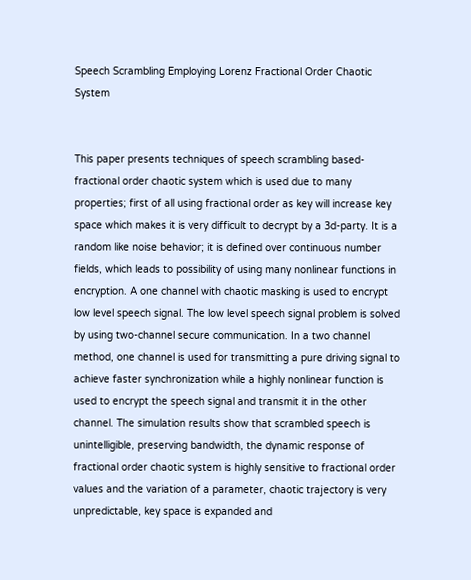Speech Scrambling Employing Lorenz Fractional Order Chaotic System


This paper presents techniques of speech scrambling based-fractional order chaotic system which is used due to many properties; first of all using fractional order as key will increase key space which makes it is very difficult to decrypt by a 3d-party. It is a random like noise behavior; it is defined over continuous number fields, which leads to possibility of using many nonlinear functions in encryption. A one channel with chaotic masking is used to encrypt low level speech signal. The low level speech signal problem is solved by using two-channel secure communication. In a two channel method, one channel is used for transmitting a pure driving signal to achieve faster synchronization while a highly nonlinear function is used to encrypt the speech signal and transmit it in the other channel. The simulation results show that scrambled speech is unintelligible, preserving bandwidth, the dynamic response of fractional order chaotic system is highly sensitive to fractional order values and the variation of a parameter, chaotic trajectory is very unpredictable, key space is expanded and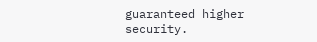guaranteed higher security.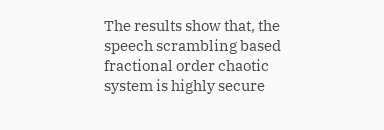The results show that, the speech scrambling based fractional order chaotic system is highly secure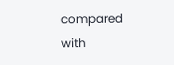compared with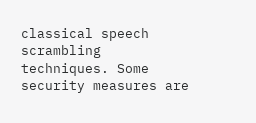classical speech scrambling techniques. Some security measures are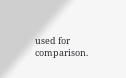used for comparison.